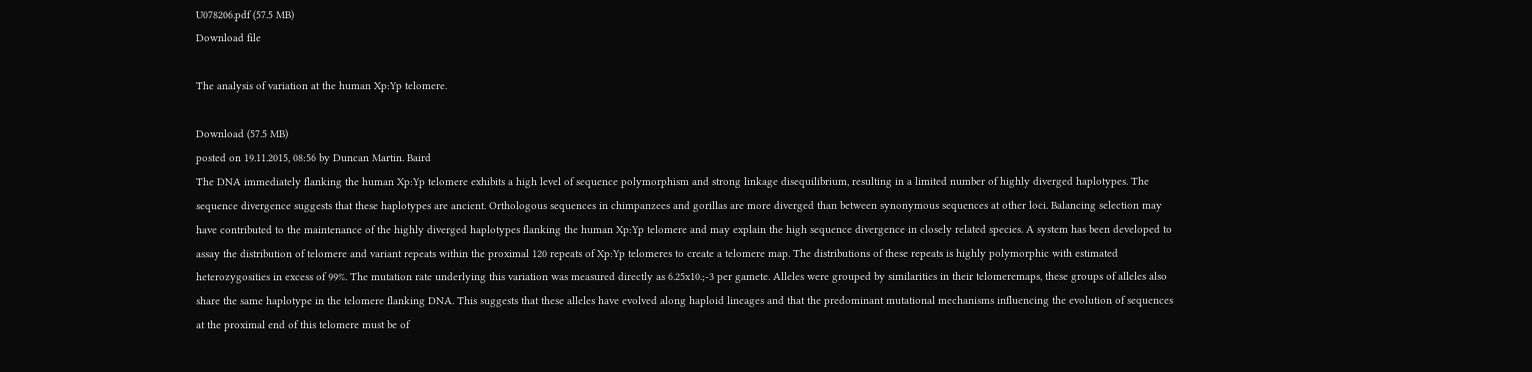U078206.pdf (57.5 MB)
Download file

The analysis of variation at the human Xp:Yp telomere.

Download (57.5 MB)
posted on 19.11.2015, 08:56 by Duncan Martin. Baird
The DNA immediately flanking the human Xp:Yp telomere exhibits a high level of sequence polymorphism and strong linkage disequilibrium, resulting in a limited number of highly diverged haplotypes. The sequence divergence suggests that these haplotypes are ancient. Orthologous sequences in chimpanzees and gorillas are more diverged than between synonymous sequences at other loci. Balancing selection may have contributed to the maintenance of the highly diverged haplotypes flanking the human Xp:Yp telomere and may explain the high sequence divergence in closely related species. A system has been developed to assay the distribution of telomere and variant repeats within the proximal 120 repeats of Xp:Yp telomeres to create a telomere map. The distributions of these repeats is highly polymorphic with estimated heterozygosities in excess of 99%. The mutation rate underlying this variation was measured directly as 6.25x10.;-3 per gamete. Alleles were grouped by similarities in their telomeremaps, these groups of alleles also share the same haplotype in the telomere flanking DNA. This suggests that these alleles have evolved along haploid lineages and that the predominant mutational mechanisms influencing the evolution of sequences at the proximal end of this telomere must be of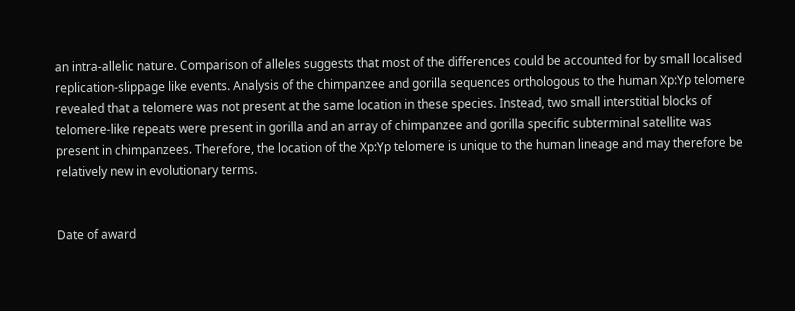an intra-allelic nature. Comparison of alleles suggests that most of the differences could be accounted for by small localised replication-slippage like events. Analysis of the chimpanzee and gorilla sequences orthologous to the human Xp:Yp telomere revealed that a telomere was not present at the same location in these species. Instead, two small interstitial blocks of telomere-like repeats were present in gorilla and an array of chimpanzee and gorilla specific subterminal satellite was present in chimpanzees. Therefore, the location of the Xp:Yp telomere is unique to the human lineage and may therefore be relatively new in evolutionary terms.


Date of award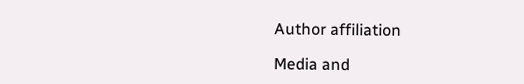Author affiliation

Media and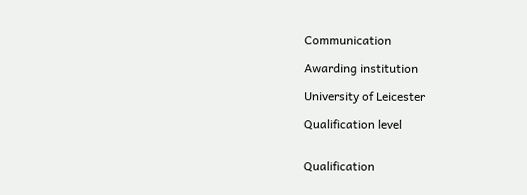Communication

Awarding institution

University of Leicester

Qualification level


Qualification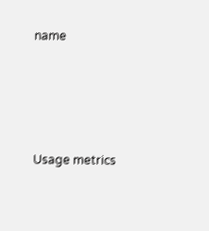name




Usage metrics